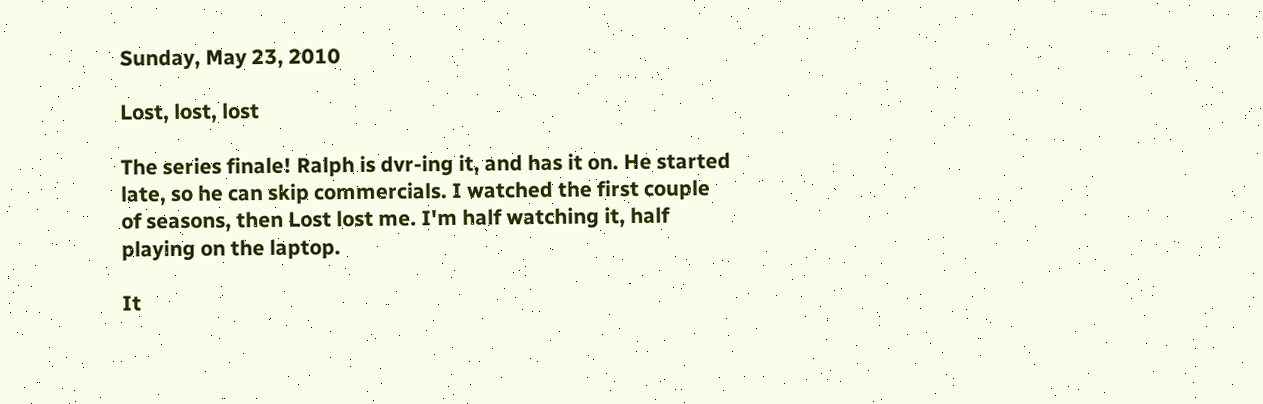Sunday, May 23, 2010

Lost, lost, lost

The series finale! Ralph is dvr-ing it, and has it on. He started late, so he can skip commercials. I watched the first couple of seasons, then Lost lost me. I'm half watching it, half playing on the laptop.

It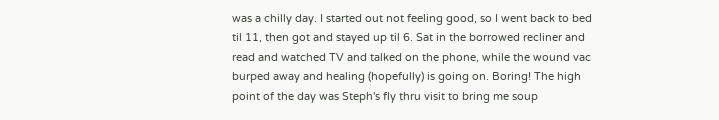was a chilly day. I started out not feeling good, so I went back to bed til 11, then got and stayed up til 6. Sat in the borrowed recliner and read and watched TV and talked on the phone, while the wound vac burped away and healing (hopefully) is going on. Boring! The high point of the day was Steph's fly thru visit to bring me soup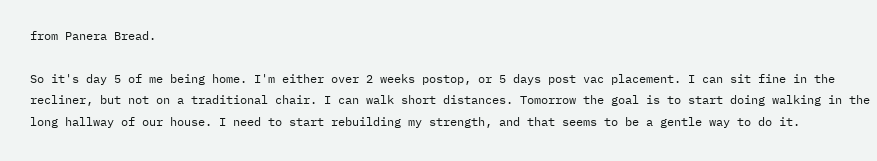from Panera Bread.

So it's day 5 of me being home. I'm either over 2 weeks postop, or 5 days post vac placement. I can sit fine in the recliner, but not on a traditional chair. I can walk short distances. Tomorrow the goal is to start doing walking in the long hallway of our house. I need to start rebuilding my strength, and that seems to be a gentle way to do it.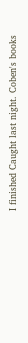I finished Caught last night. Coben's books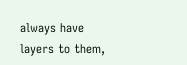always have layers to them,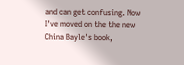and can get confusing. Now I've moved on the the new China Bayle's book,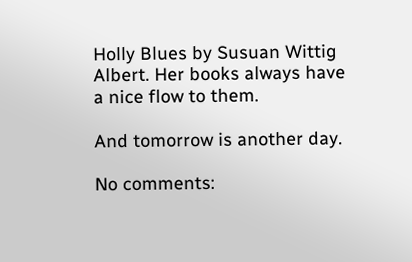Holly Blues by Susuan Wittig Albert. Her books always have a nice flow to them.

And tomorrow is another day.

No comments: